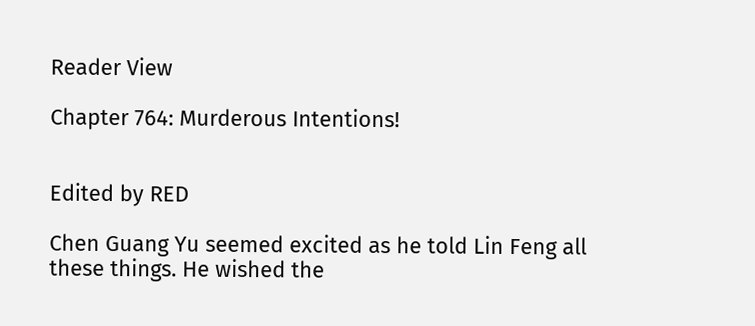Reader View

Chapter 764: Murderous Intentions!


Edited by RED

Chen Guang Yu seemed excited as he told Lin Feng all these things. He wished the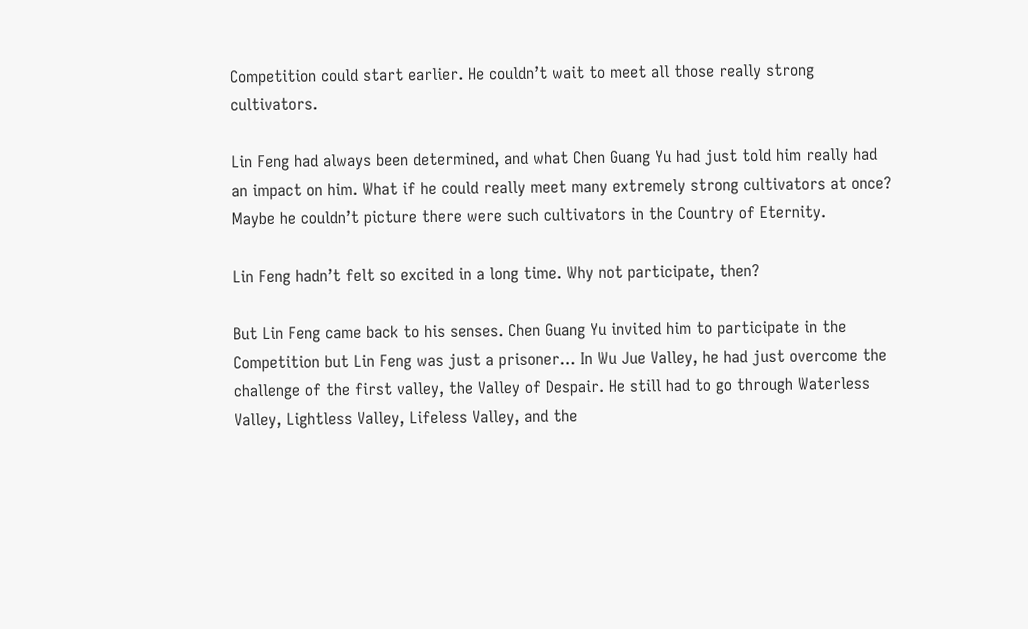Competition could start earlier. He couldn’t wait to meet all those really strong cultivators.

Lin Feng had always been determined, and what Chen Guang Yu had just told him really had an impact on him. What if he could really meet many extremely strong cultivators at once? Maybe he couldn’t picture there were such cultivators in the Country of Eternity.

Lin Feng hadn’t felt so excited in a long time. Why not participate, then?

But Lin Feng came back to his senses. Chen Guang Yu invited him to participate in the Competition but Lin Feng was just a prisoner… In Wu Jue Valley, he had just overcome the challenge of the first valley, the Valley of Despair. He still had to go through Waterless Valley, Lightless Valley, Lifeless Valley, and the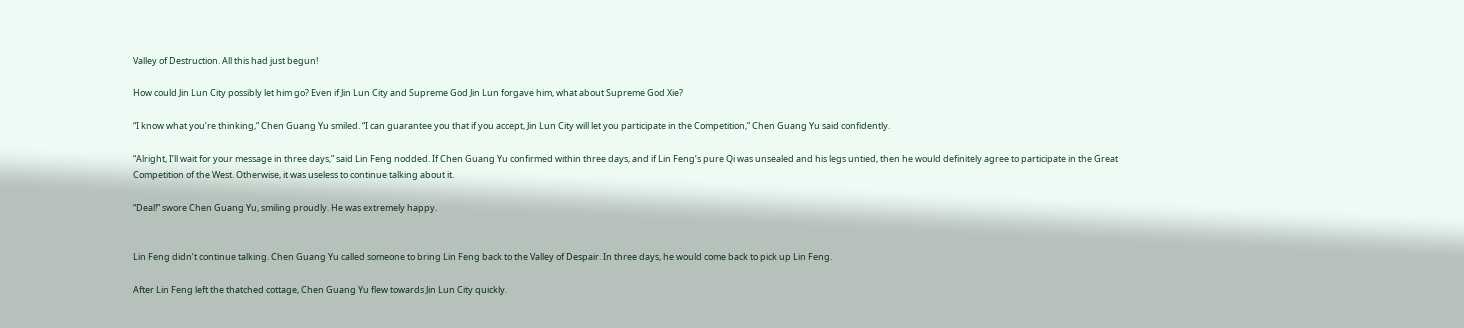Valley of Destruction. All this had just begun!

How could Jin Lun City possibly let him go? Even if Jin Lun City and Supreme God Jin Lun forgave him, what about Supreme God Xie?

“I know what you’re thinking,” Chen Guang Yu smiled. “I can guarantee you that if you accept, Jin Lun City will let you participate in the Competition,” Chen Guang Yu said confidently.

“Alright, I’ll wait for your message in three days,” said Lin Feng nodded. If Chen Guang Yu confirmed within three days, and if Lin Feng’s pure Qi was unsealed and his legs untied, then he would definitely agree to participate in the Great Competition of the West. Otherwise, it was useless to continue talking about it.

“Deal!” swore Chen Guang Yu, smiling proudly. He was extremely happy.


Lin Feng didn’t continue talking. Chen Guang Yu called someone to bring Lin Feng back to the Valley of Despair. In three days, he would come back to pick up Lin Feng.

After Lin Feng left the thatched cottage, Chen Guang Yu flew towards Jin Lun City quickly.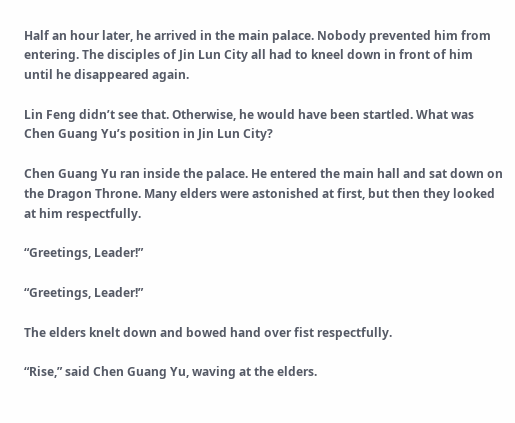Half an hour later, he arrived in the main palace. Nobody prevented him from entering. The disciples of Jin Lun City all had to kneel down in front of him until he disappeared again.

Lin Feng didn’t see that. Otherwise, he would have been startled. What was Chen Guang Yu’s position in Jin Lun City?

Chen Guang Yu ran inside the palace. He entered the main hall and sat down on the Dragon Throne. Many elders were astonished at first, but then they looked at him respectfully.

“Greetings, Leader!”

“Greetings, Leader!”

The elders knelt down and bowed hand over fist respectfully.

“Rise,” said Chen Guang Yu, waving at the elders.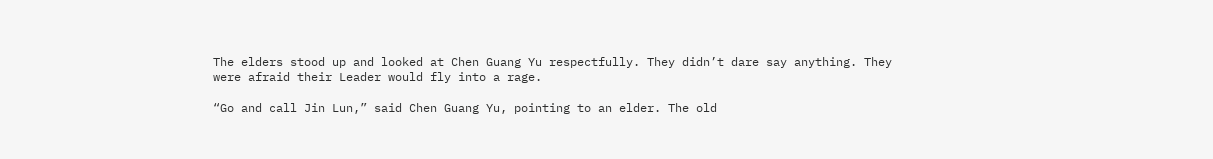The elders stood up and looked at Chen Guang Yu respectfully. They didn’t dare say anything. They were afraid their Leader would fly into a rage.

“Go and call Jin Lun,” said Chen Guang Yu, pointing to an elder. The old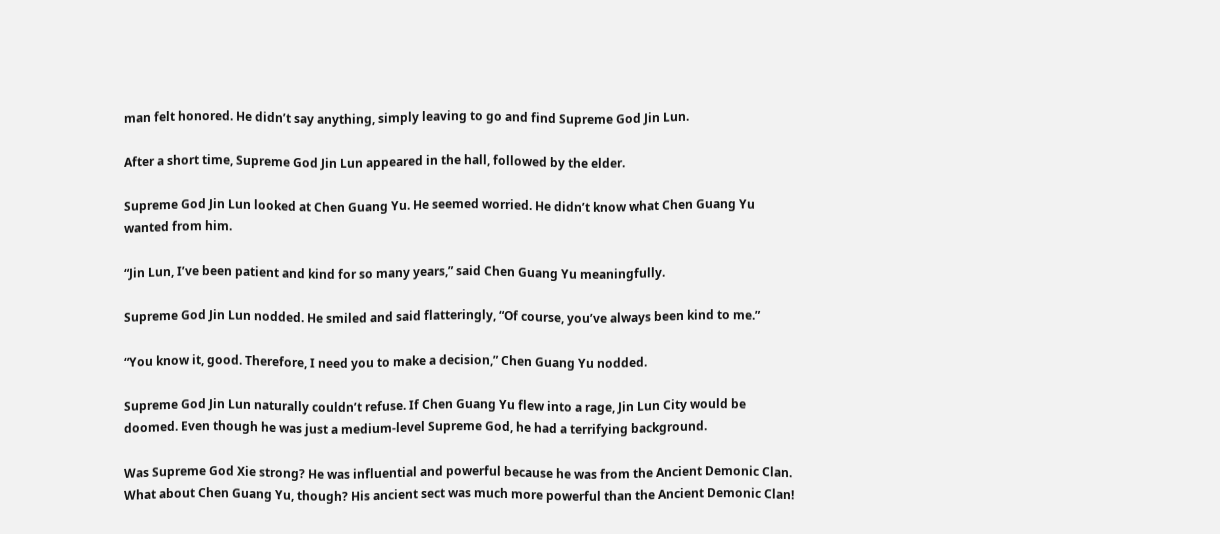man felt honored. He didn’t say anything, simply leaving to go and find Supreme God Jin Lun.

After a short time, Supreme God Jin Lun appeared in the hall, followed by the elder.

Supreme God Jin Lun looked at Chen Guang Yu. He seemed worried. He didn’t know what Chen Guang Yu wanted from him.

“Jin Lun, I’ve been patient and kind for so many years,” said Chen Guang Yu meaningfully.

Supreme God Jin Lun nodded. He smiled and said flatteringly, “Of course, you’ve always been kind to me.”

“You know it, good. Therefore, I need you to make a decision,” Chen Guang Yu nodded.

Supreme God Jin Lun naturally couldn’t refuse. If Chen Guang Yu flew into a rage, Jin Lun City would be doomed. Even though he was just a medium-level Supreme God, he had a terrifying background.

Was Supreme God Xie strong? He was influential and powerful because he was from the Ancient Demonic Clan. What about Chen Guang Yu, though? His ancient sect was much more powerful than the Ancient Demonic Clan!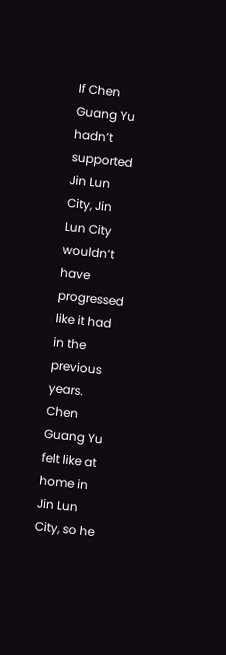If Chen Guang Yu hadn’t supported Jin Lun City, Jin Lun City wouldn’t have progressed like it had in the previous years. Chen Guang Yu felt like at home in Jin Lun City, so he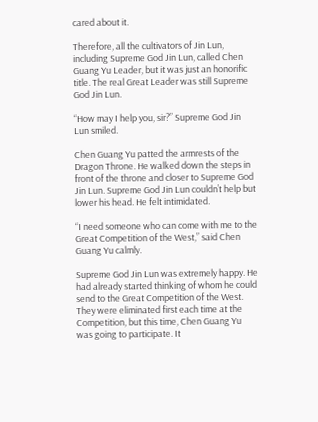cared about it.

Therefore, all the cultivators of Jin Lun, including Supreme God Jin Lun, called Chen Guang Yu Leader, but it was just an honorific title. The real Great Leader was still Supreme God Jin Lun.

“How may I help you, sir?” Supreme God Jin Lun smiled.

Chen Guang Yu patted the armrests of the Dragon Throne. He walked down the steps in front of the throne and closer to Supreme God Jin Lun. Supreme God Jin Lun couldn’t help but lower his head. He felt intimidated.

“I need someone who can come with me to the Great Competition of the West,” said Chen Guang Yu calmly.

Supreme God Jin Lun was extremely happy. He had already started thinking of whom he could send to the Great Competition of the West. They were eliminated first each time at the Competition, but this time, Chen Guang Yu was going to participate. It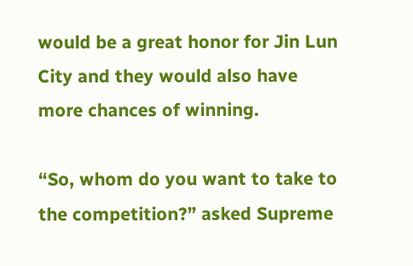would be a great honor for Jin Lun City and they would also have more chances of winning.

“So, whom do you want to take to the competition?” asked Supreme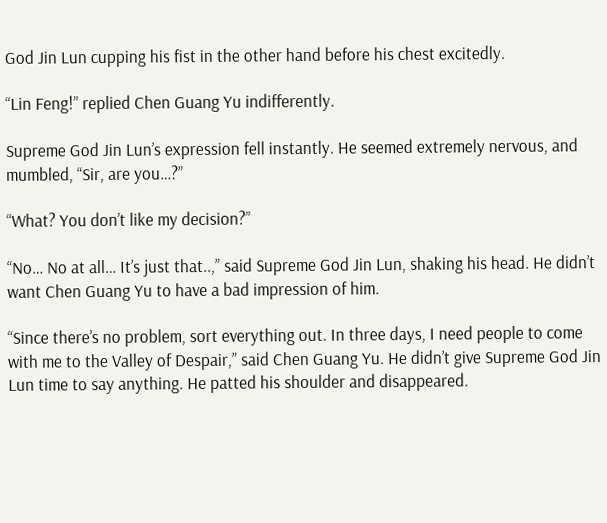God Jin Lun cupping his fist in the other hand before his chest excitedly.

“Lin Feng!” replied Chen Guang Yu indifferently.

Supreme God Jin Lun’s expression fell instantly. He seemed extremely nervous, and mumbled, “Sir, are you…?”

“What? You don’t like my decision?”

“No… No at all… It’s just that..,” said Supreme God Jin Lun, shaking his head. He didn’t want Chen Guang Yu to have a bad impression of him.

“Since there’s no problem, sort everything out. In three days, I need people to come with me to the Valley of Despair,” said Chen Guang Yu. He didn’t give Supreme God Jin Lun time to say anything. He patted his shoulder and disappeared.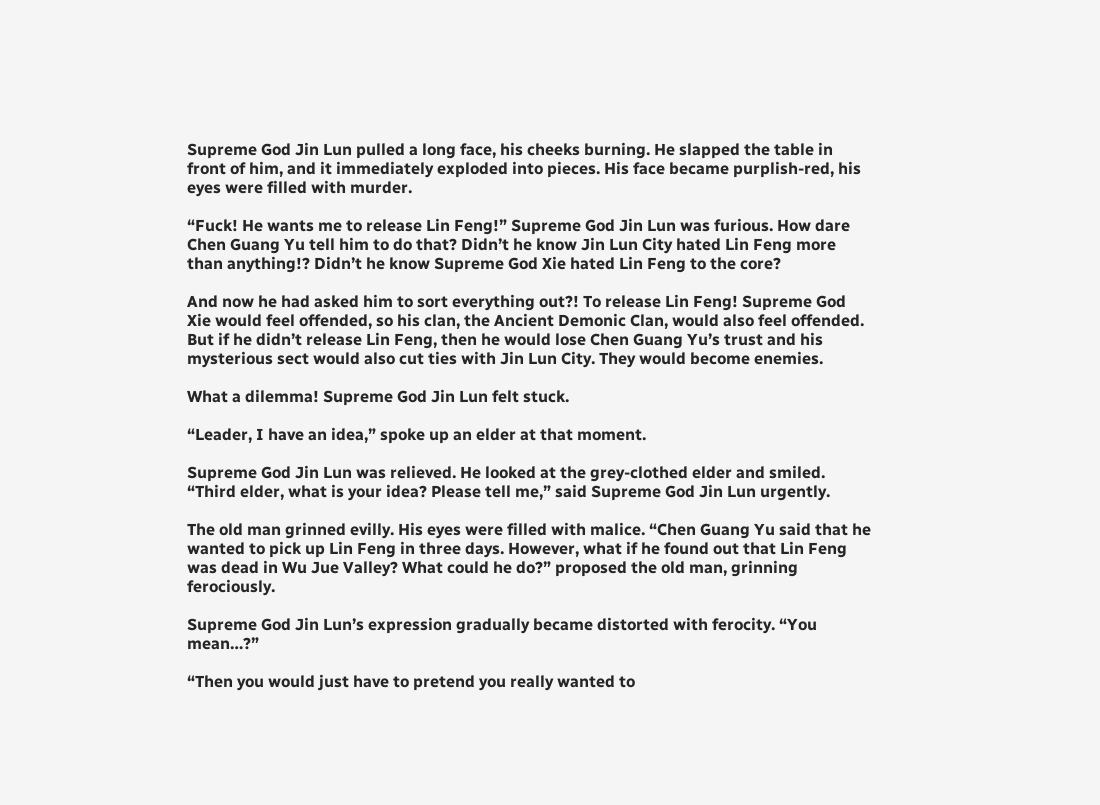Supreme God Jin Lun pulled a long face, his cheeks burning. He slapped the table in front of him, and it immediately exploded into pieces. His face became purplish-red, his eyes were filled with murder.

“Fuck! He wants me to release Lin Feng!” Supreme God Jin Lun was furious. How dare Chen Guang Yu tell him to do that? Didn’t he know Jin Lun City hated Lin Feng more than anything!? Didn’t he know Supreme God Xie hated Lin Feng to the core?

And now he had asked him to sort everything out?! To release Lin Feng! Supreme God Xie would feel offended, so his clan, the Ancient Demonic Clan, would also feel offended. But if he didn’t release Lin Feng, then he would lose Chen Guang Yu’s trust and his mysterious sect would also cut ties with Jin Lun City. They would become enemies.

What a dilemma! Supreme God Jin Lun felt stuck.

“Leader, I have an idea,” spoke up an elder at that moment.

Supreme God Jin Lun was relieved. He looked at the grey-clothed elder and smiled. “Third elder, what is your idea? Please tell me,” said Supreme God Jin Lun urgently.

The old man grinned evilly. His eyes were filled with malice. “Chen Guang Yu said that he wanted to pick up Lin Feng in three days. However, what if he found out that Lin Feng was dead in Wu Jue Valley? What could he do?” proposed the old man, grinning ferociously.

Supreme God Jin Lun’s expression gradually became distorted with ferocity. “You mean…?”

“Then you would just have to pretend you really wanted to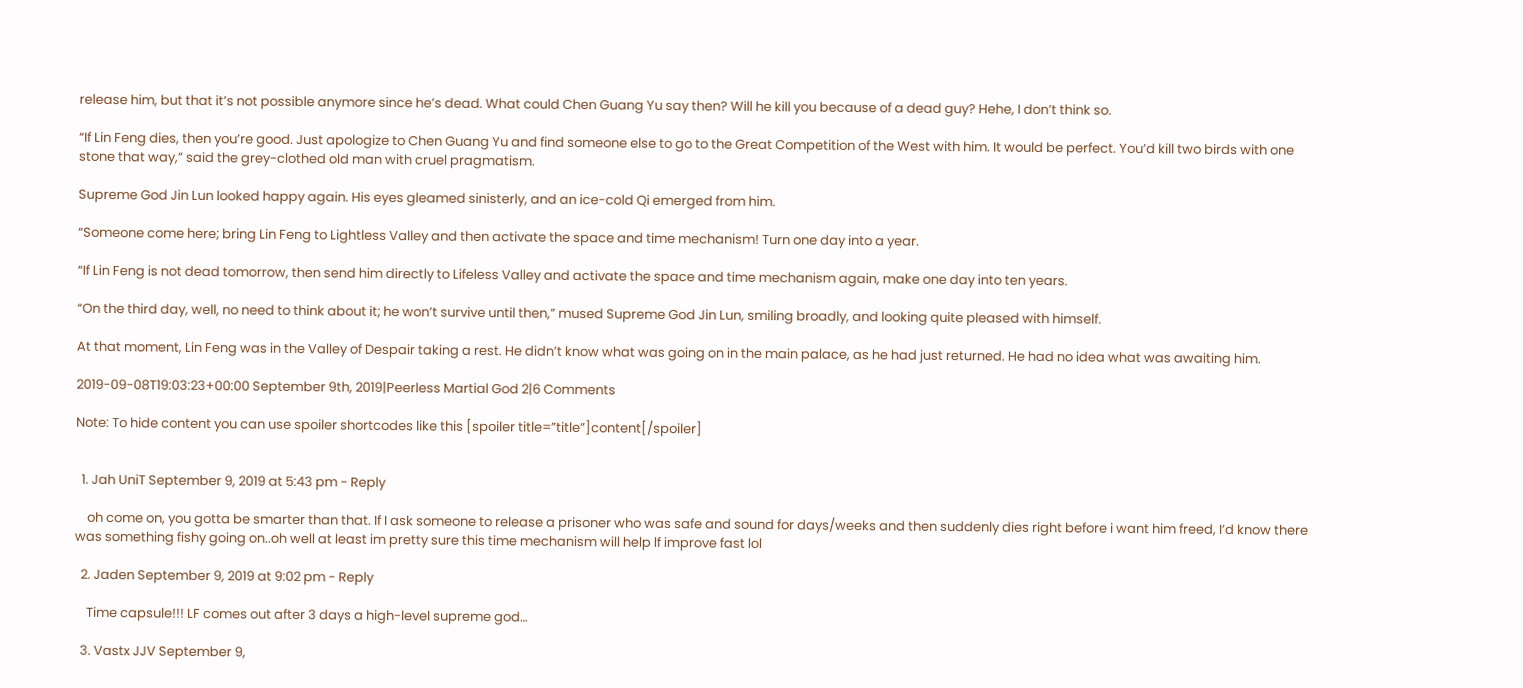release him, but that it’s not possible anymore since he’s dead. What could Chen Guang Yu say then? Will he kill you because of a dead guy? Hehe, I don’t think so.

“If Lin Feng dies, then you’re good. Just apologize to Chen Guang Yu and find someone else to go to the Great Competition of the West with him. It would be perfect. You’d kill two birds with one stone that way,” said the grey-clothed old man with cruel pragmatism.

Supreme God Jin Lun looked happy again. His eyes gleamed sinisterly, and an ice-cold Qi emerged from him.

“Someone come here; bring Lin Feng to Lightless Valley and then activate the space and time mechanism! Turn one day into a year.

“If Lin Feng is not dead tomorrow, then send him directly to Lifeless Valley and activate the space and time mechanism again, make one day into ten years.

“On the third day, well, no need to think about it; he won’t survive until then,” mused Supreme God Jin Lun, smiling broadly, and looking quite pleased with himself.

At that moment, Lin Feng was in the Valley of Despair taking a rest. He didn’t know what was going on in the main palace, as he had just returned. He had no idea what was awaiting him.

2019-09-08T19:03:23+00:00 September 9th, 2019|Peerless Martial God 2|6 Comments

Note: To hide content you can use spoiler shortcodes like this [spoiler title=”title”]content[/spoiler]


  1. Jah UniT September 9, 2019 at 5:43 pm - Reply

    oh come on, you gotta be smarter than that. If I ask someone to release a prisoner who was safe and sound for days/weeks and then suddenly dies right before i want him freed, I’d know there was something fishy going on..oh well at least im pretty sure this time mechanism will help lf improve fast lol

  2. Jaden September 9, 2019 at 9:02 pm - Reply

    Time capsule!!! LF comes out after 3 days a high-level supreme god…

  3. Vastx JJV September 9,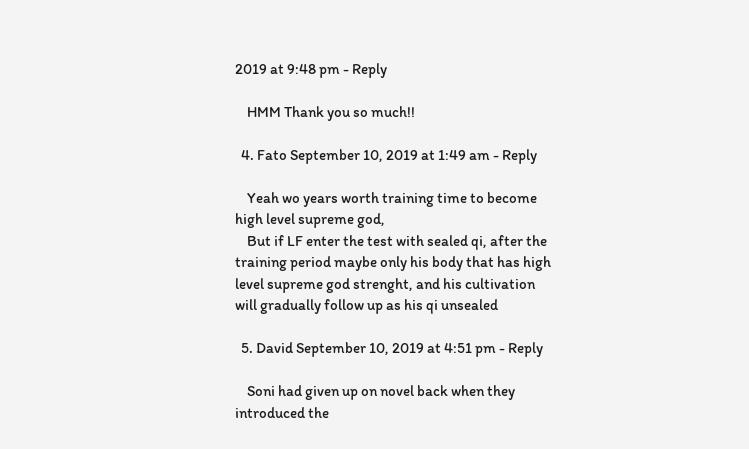2019 at 9:48 pm - Reply

    HMM Thank you so much!!

  4. Fato September 10, 2019 at 1:49 am - Reply

    Yeah wo years worth training time to become high level supreme god,
    But if LF enter the test with sealed qi, after the training period maybe only his body that has high level supreme god strenght, and his cultivation will gradually follow up as his qi unsealed

  5. David September 10, 2019 at 4:51 pm - Reply

    Soni had given up on novel back when they introduced the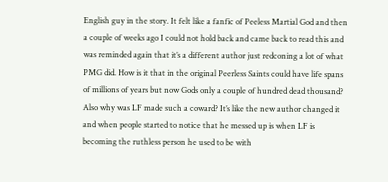English guy in the story. It felt like a fanfic of Peeless Martial God and then a couple of weeks ago I could not hold back and came back to read this and was reminded again that it’s a different author just redconing a lot of what PMG did. How is it that in the original Peerless Saints could have life spans of millions of years but now Gods only a couple of hundred dead thousand? Also why was LF made such a coward? It’s like the new author changed it and when people started to notice that he messed up is when LF is becoming the ruthless person he used to be with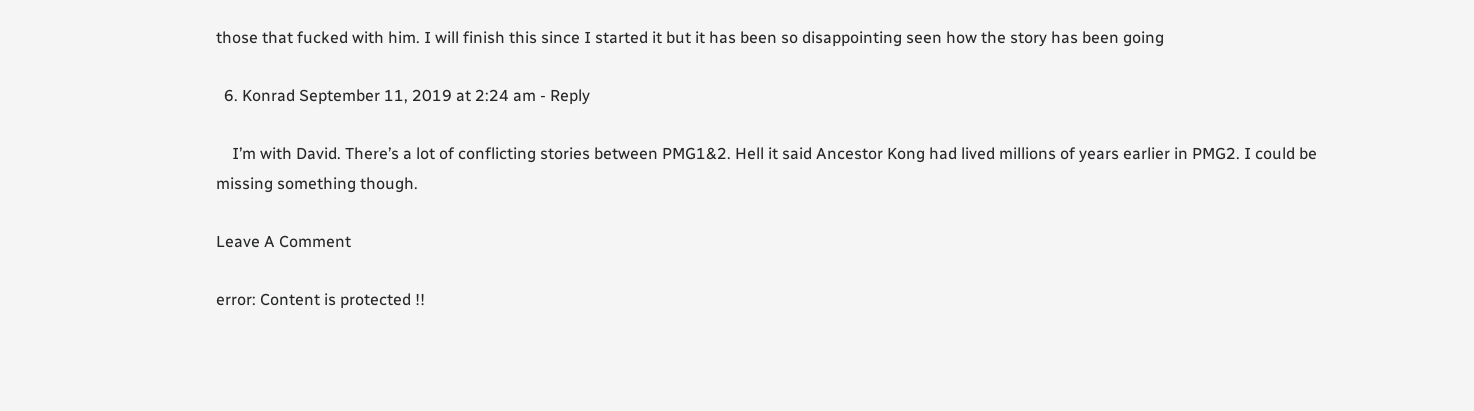those that fucked with him. I will finish this since I started it but it has been so disappointing seen how the story has been going

  6. Konrad September 11, 2019 at 2:24 am - Reply

    I’m with David. There’s a lot of conflicting stories between PMG1&2. Hell it said Ancestor Kong had lived millions of years earlier in PMG2. I could be missing something though.

Leave A Comment

error: Content is protected !!